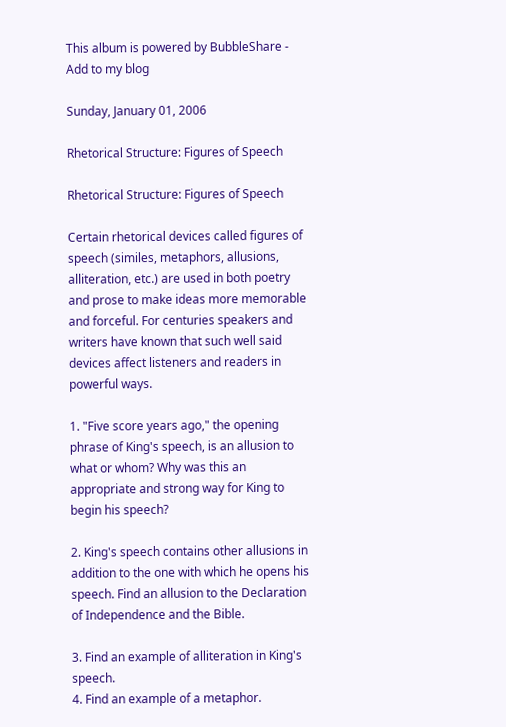This album is powered by BubbleShare - Add to my blog

Sunday, January 01, 2006

Rhetorical Structure: Figures of Speech

Rhetorical Structure: Figures of Speech

Certain rhetorical devices called figures of speech (similes, metaphors, allusions, alliteration, etc.) are used in both poetry and prose to make ideas more memorable and forceful. For centuries speakers and writers have known that such well said devices affect listeners and readers in powerful ways.

1. "Five score years ago," the opening phrase of King's speech, is an allusion to what or whom? Why was this an appropriate and strong way for King to begin his speech?

2. King's speech contains other allusions in addition to the one with which he opens his speech. Find an allusion to the Declaration of Independence and the Bible.

3. Find an example of alliteration in King's speech.
4. Find an example of a metaphor.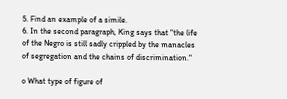5. Find an example of a simile.
6. In the second paragraph, King says that "the life of the Negro is still sadly crippled by the manacles of segregation and the chains of discrimination."

o What type of figure of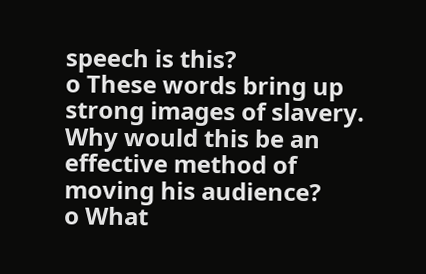speech is this?
o These words bring up strong images of slavery. Why would this be an effective method of moving his audience?
o What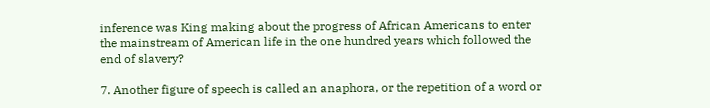inference was King making about the progress of African Americans to enter the mainstream of American life in the one hundred years which followed the end of slavery?

7. Another figure of speech is called an anaphora, or the repetition of a word or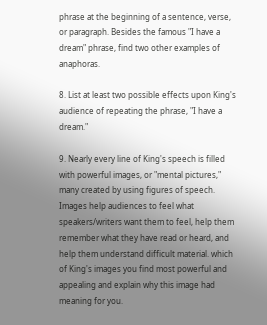phrase at the beginning of a sentence, verse, or paragraph. Besides the famous "I have a dream" phrase, find two other examples of anaphoras.

8. List at least two possible effects upon King's audience of repeating the phrase, "I have a dream."

9. Nearly every line of King's speech is filled with powerful images, or "mental pictures," many created by using figures of speech. Images help audiences to feel what speakers/writers want them to feel, help them remember what they have read or heard, and help them understand difficult material. which of King's images you find most powerful and appealing and explain why this image had meaning for you.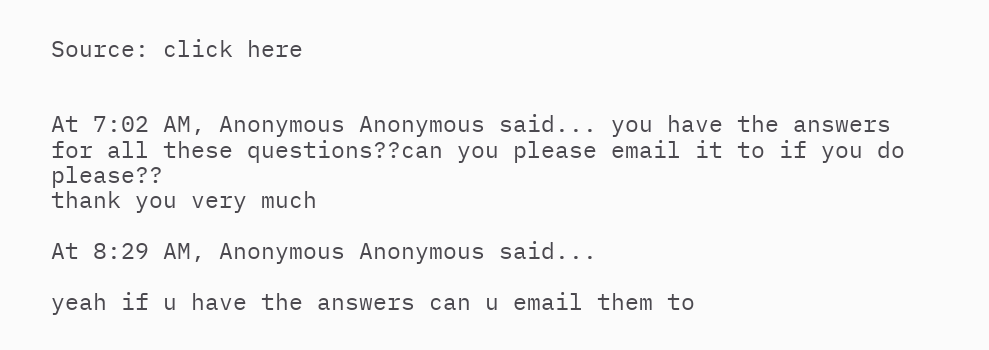Source: click here


At 7:02 AM, Anonymous Anonymous said... you have the answers for all these questions??can you please email it to if you do please??
thank you very much

At 8:29 AM, Anonymous Anonymous said...

yeah if u have the answers can u email them to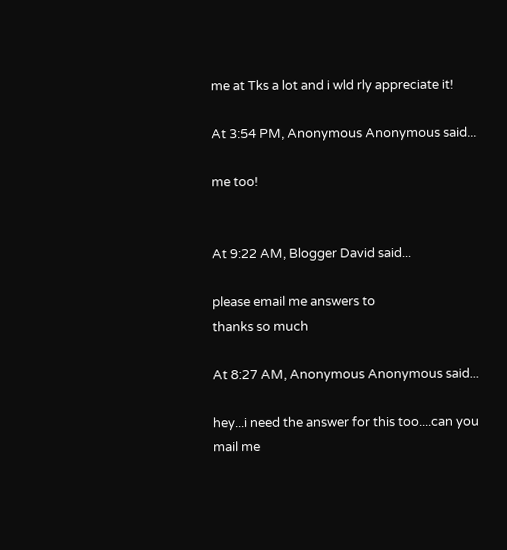me at Tks a lot and i wld rly appreciate it!

At 3:54 PM, Anonymous Anonymous said...

me too!


At 9:22 AM, Blogger David said...

please email me answers to
thanks so much

At 8:27 AM, Anonymous Anonymous said...

hey...i need the answer for this too....can you mail me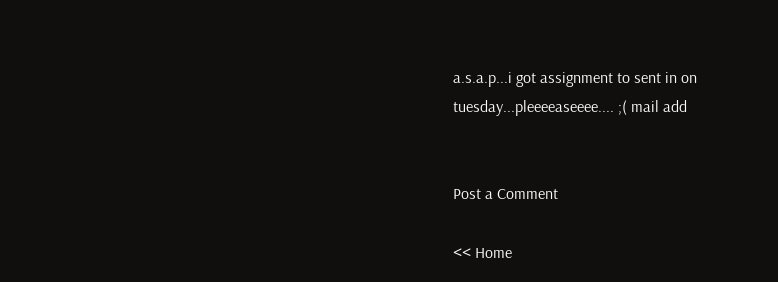a.s.a.p...i got assignment to sent in on tuesday...pleeeeaseeee.... ;( mail add


Post a Comment

<< Home